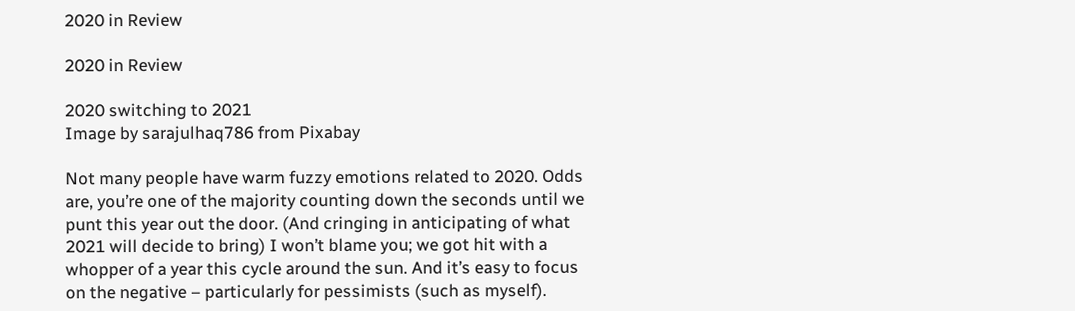2020 in Review

2020 in Review

2020 switching to 2021
Image by sarajulhaq786 from Pixabay

Not many people have warm fuzzy emotions related to 2020. Odds are, you’re one of the majority counting down the seconds until we punt this year out the door. (And cringing in anticipating of what 2021 will decide to bring) I won’t blame you; we got hit with a whopper of a year this cycle around the sun. And it’s easy to focus on the negative – particularly for pessimists (such as myself).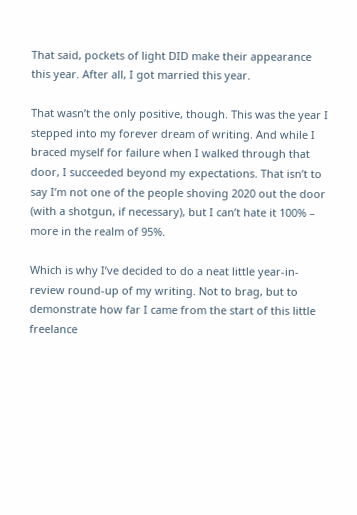That said, pockets of light DID make their appearance this year. After all, I got married this year.

That wasn’t the only positive, though. This was the year I stepped into my forever dream of writing. And while I braced myself for failure when I walked through that door, I succeeded beyond my expectations. That isn’t to say I’m not one of the people shoving 2020 out the door (with a shotgun, if necessary), but I can’t hate it 100% – more in the realm of 95%.

Which is why I’ve decided to do a neat little year-in-review round-up of my writing. Not to brag, but to demonstrate how far I came from the start of this little freelance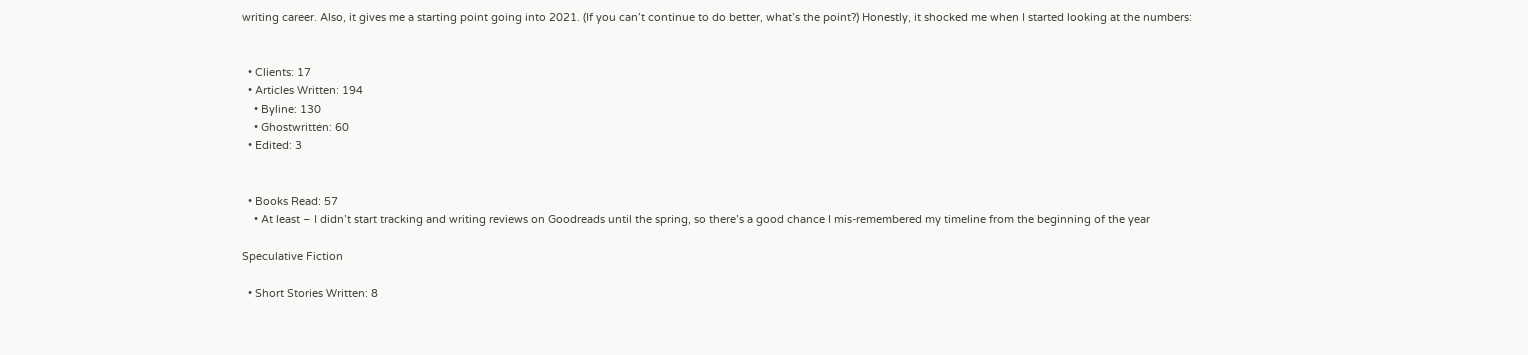writing career. Also, it gives me a starting point going into 2021. (If you can’t continue to do better, what’s the point?) Honestly, it shocked me when I started looking at the numbers:


  • Clients: 17
  • Articles Written: 194
    • Byline: 130
    • Ghostwritten: 60
  • Edited: 3


  • Books Read: 57
    • At least – I didn’t start tracking and writing reviews on Goodreads until the spring, so there’s a good chance I mis-remembered my timeline from the beginning of the year

Speculative Fiction

  • Short Stories Written: 8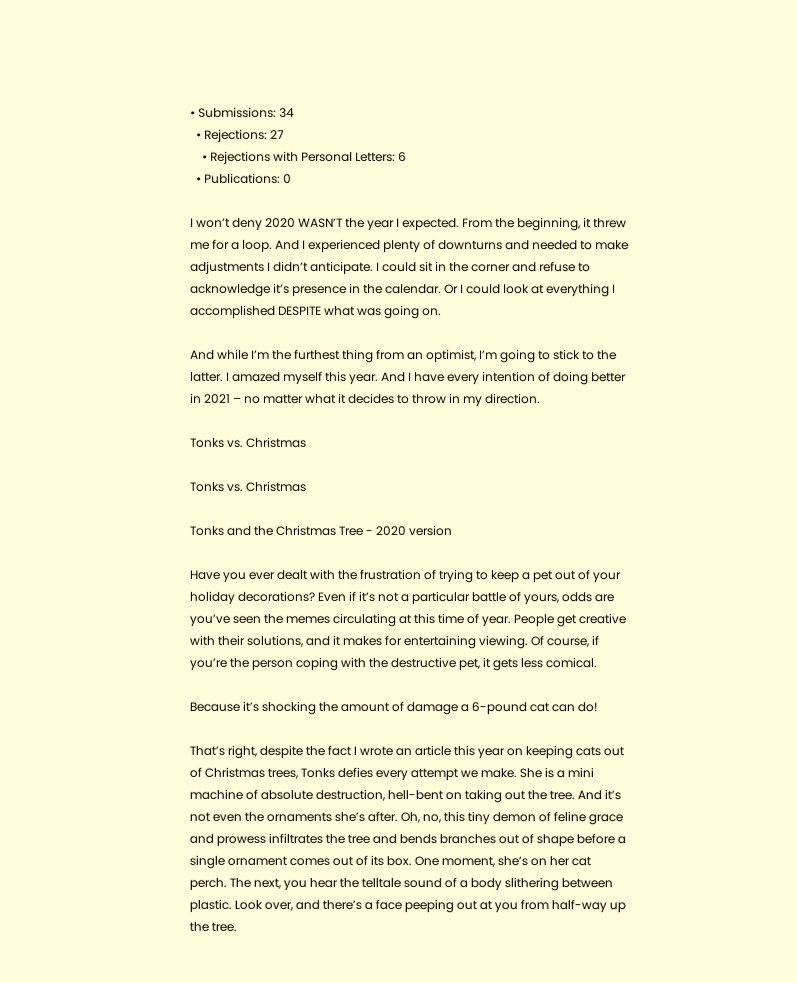• Submissions: 34
  • Rejections: 27
    • Rejections with Personal Letters: 6
  • Publications: 0

I won’t deny 2020 WASN’T the year I expected. From the beginning, it threw me for a loop. And I experienced plenty of downturns and needed to make adjustments I didn’t anticipate. I could sit in the corner and refuse to acknowledge it’s presence in the calendar. Or I could look at everything I accomplished DESPITE what was going on.

And while I’m the furthest thing from an optimist, I’m going to stick to the latter. I amazed myself this year. And I have every intention of doing better in 2021 – no matter what it decides to throw in my direction.

Tonks vs. Christmas

Tonks vs. Christmas

Tonks and the Christmas Tree - 2020 version

Have you ever dealt with the frustration of trying to keep a pet out of your holiday decorations? Even if it’s not a particular battle of yours, odds are you’ve seen the memes circulating at this time of year. People get creative with their solutions, and it makes for entertaining viewing. Of course, if you’re the person coping with the destructive pet, it gets less comical.

Because it’s shocking the amount of damage a 6-pound cat can do!

That’s right, despite the fact I wrote an article this year on keeping cats out of Christmas trees, Tonks defies every attempt we make. She is a mini machine of absolute destruction, hell-bent on taking out the tree. And it’s not even the ornaments she’s after. Oh, no, this tiny demon of feline grace and prowess infiltrates the tree and bends branches out of shape before a single ornament comes out of its box. One moment, she’s on her cat perch. The next, you hear the telltale sound of a body slithering between plastic. Look over, and there’s a face peeping out at you from half-way up the tree.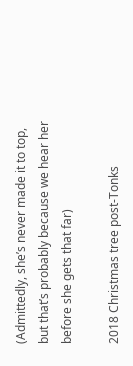(Admittedly, she’s never made it to top, but that’s probably because we hear her before she gets that far)

2018 Christmas tree post-Tonks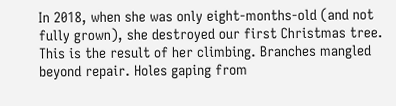In 2018, when she was only eight-months-old (and not fully grown), she destroyed our first Christmas tree. This is the result of her climbing. Branches mangled beyond repair. Holes gaping from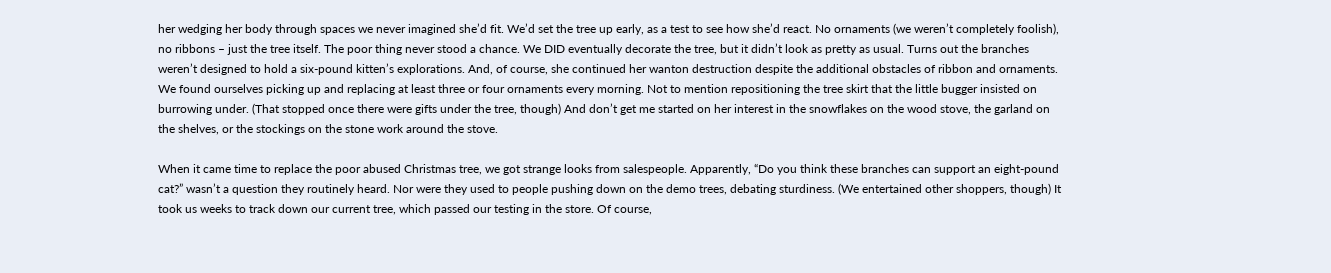her wedging her body through spaces we never imagined she’d fit. We’d set the tree up early, as a test to see how she’d react. No ornaments (we weren’t completely foolish), no ribbons – just the tree itself. The poor thing never stood a chance. We DID eventually decorate the tree, but it didn’t look as pretty as usual. Turns out the branches weren’t designed to hold a six-pound kitten’s explorations. And, of course, she continued her wanton destruction despite the additional obstacles of ribbon and ornaments. We found ourselves picking up and replacing at least three or four ornaments every morning. Not to mention repositioning the tree skirt that the little bugger insisted on burrowing under. (That stopped once there were gifts under the tree, though) And don’t get me started on her interest in the snowflakes on the wood stove, the garland on the shelves, or the stockings on the stone work around the stove.

When it came time to replace the poor abused Christmas tree, we got strange looks from salespeople. Apparently, “Do you think these branches can support an eight-pound cat?” wasn’t a question they routinely heard. Nor were they used to people pushing down on the demo trees, debating sturdiness. (We entertained other shoppers, though) It took us weeks to track down our current tree, which passed our testing in the store. Of course,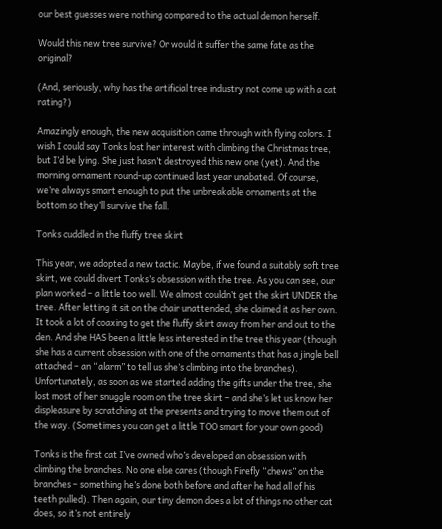our best guesses were nothing compared to the actual demon herself.

Would this new tree survive? Or would it suffer the same fate as the original?

(And, seriously, why has the artificial tree industry not come up with a cat rating?)

Amazingly enough, the new acquisition came through with flying colors. I wish I could say Tonks lost her interest with climbing the Christmas tree, but I’d be lying. She just hasn’t destroyed this new one (yet). And the morning ornament round-up continued last year unabated. Of course, we’re always smart enough to put the unbreakable ornaments at the bottom so they’ll survive the fall.

Tonks cuddled in the fluffy tree skirt

This year, we adopted a new tactic. Maybe, if we found a suitably soft tree skirt, we could divert Tonks’s obsession with the tree. As you can see, our plan worked – a little too well. We almost couldn’t get the skirt UNDER the tree. After letting it sit on the chair unattended, she claimed it as her own. It took a lot of coaxing to get the fluffy skirt away from her and out to the den. And she HAS been a little less interested in the tree this year (though she has a current obsession with one of the ornaments that has a jingle bell attached – an “alarm” to tell us she’s climbing into the branches). Unfortunately, as soon as we started adding the gifts under the tree, she lost most of her snuggle room on the tree skirt – and she’s let us know her displeasure by scratching at the presents and trying to move them out of the way. (Sometimes you can get a little TOO smart for your own good)

Tonks is the first cat I’ve owned who’s developed an obsession with climbing the branches. No one else cares (though Firefly “chews” on the branches – something he’s done both before and after he had all of his teeth pulled). Then again, our tiny demon does a lot of things no other cat does, so it’s not entirely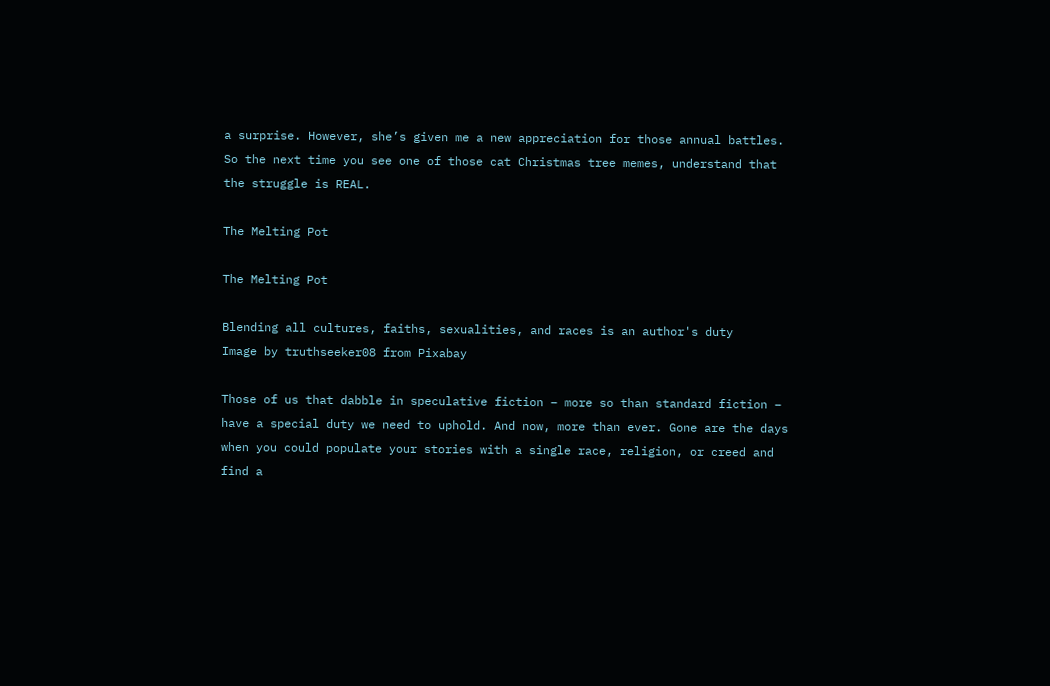a surprise. However, she’s given me a new appreciation for those annual battles. So the next time you see one of those cat Christmas tree memes, understand that the struggle is REAL.

The Melting Pot

The Melting Pot

Blending all cultures, faiths, sexualities, and races is an author's duty
Image by truthseeker08 from Pixabay

Those of us that dabble in speculative fiction – more so than standard fiction – have a special duty we need to uphold. And now, more than ever. Gone are the days when you could populate your stories with a single race, religion, or creed and find a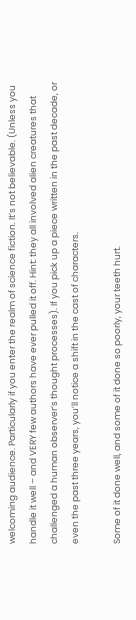welcoming audience. Particularly if you enter the realm of science fiction. It’s not believable. (Unless you handle it well – and VERY few authors have ever pulled it off. Hint: they all involved alien creatures that challenged a human observer’s thought processes). If you pick up a piece written in the past decade, or even the past three years, you’ll notice a shift in the cast of characters.

Some of it done well, and some of it done so poorly, your teeth hurt.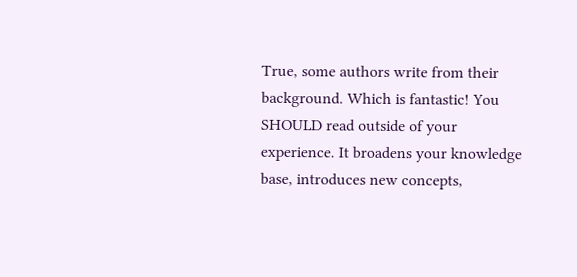True, some authors write from their background. Which is fantastic! You SHOULD read outside of your experience. It broadens your knowledge base, introduces new concepts,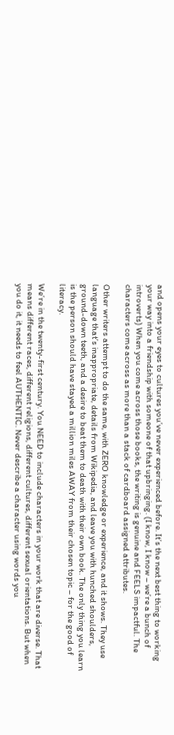and opens your eyes to cultures you’ve never experienced before. It’s the next best thing to working your way into a friendship with someone of that upbringing. (I know, I know – we’re a bunch of introverts) When you come across those books, the writing is genuine and FEELS impactful. The characters come across as more than a stack of cardboard assigned attributes.

Other writers attempt to do the same, with ZERO knowledge or experience, and it shows. They use language that’s inappropriate, details from Wikipedia, and leave you with hunched shoulders, ground-down teeth, and a desire to beat them to death with their own book. The only thing you learn is the person should have stayed a million miles AWAY from their chosen topic – for the good of literacy.

We’re in the twenty-first century. You NEED to include characters in your work that are diverse. That means different races, different religions, different cultures, different sexual orientations. But when you do it, it needs to feel AUTHENTIC. Never describe a character using words you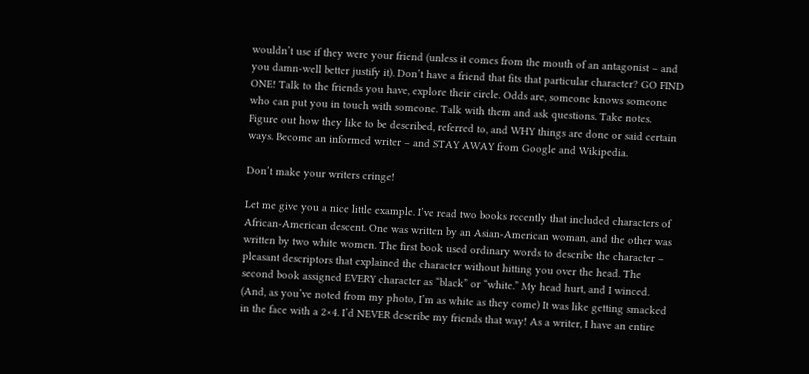wouldn’t use if they were your friend (unless it comes from the mouth of an antagonist – and you damn-well better justify it). Don’t have a friend that fits that particular character? GO FIND ONE! Talk to the friends you have, explore their circle. Odds are, someone knows someone who can put you in touch with someone. Talk with them and ask questions. Take notes. Figure out how they like to be described, referred to, and WHY things are done or said certain ways. Become an informed writer – and STAY AWAY from Google and Wikipedia.

Don’t make your writers cringe!

Let me give you a nice little example. I’ve read two books recently that included characters of African-American descent. One was written by an Asian-American woman, and the other was written by two white women. The first book used ordinary words to describe the character – pleasant descriptors that explained the character without hitting you over the head. The second book assigned EVERY character as “black” or “white.” My head hurt, and I winced. (And, as you’ve noted from my photo, I’m as white as they come) It was like getting smacked in the face with a 2×4. I’d NEVER describe my friends that way! As a writer, I have an entire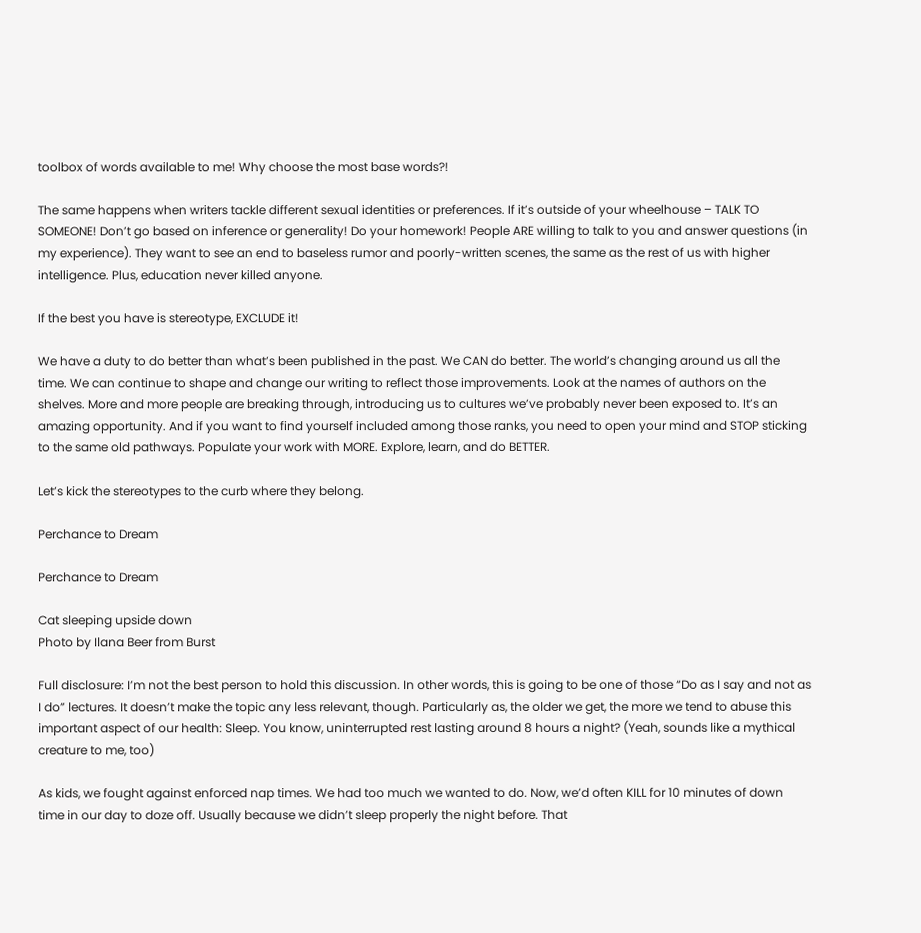toolbox of words available to me! Why choose the most base words?!

The same happens when writers tackle different sexual identities or preferences. If it’s outside of your wheelhouse – TALK TO SOMEONE! Don’t go based on inference or generality! Do your homework! People ARE willing to talk to you and answer questions (in my experience). They want to see an end to baseless rumor and poorly-written scenes, the same as the rest of us with higher intelligence. Plus, education never killed anyone.

If the best you have is stereotype, EXCLUDE it!

We have a duty to do better than what’s been published in the past. We CAN do better. The world’s changing around us all the time. We can continue to shape and change our writing to reflect those improvements. Look at the names of authors on the shelves. More and more people are breaking through, introducing us to cultures we’ve probably never been exposed to. It’s an amazing opportunity. And if you want to find yourself included among those ranks, you need to open your mind and STOP sticking to the same old pathways. Populate your work with MORE. Explore, learn, and do BETTER.

Let’s kick the stereotypes to the curb where they belong.

Perchance to Dream

Perchance to Dream

Cat sleeping upside down
Photo by Ilana Beer from Burst

Full disclosure: I’m not the best person to hold this discussion. In other words, this is going to be one of those “Do as I say and not as I do” lectures. It doesn’t make the topic any less relevant, though. Particularly as, the older we get, the more we tend to abuse this important aspect of our health: Sleep. You know, uninterrupted rest lasting around 8 hours a night? (Yeah, sounds like a mythical creature to me, too)

As kids, we fought against enforced nap times. We had too much we wanted to do. Now, we’d often KILL for 10 minutes of down time in our day to doze off. Usually because we didn’t sleep properly the night before. That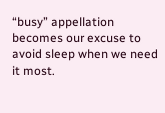“busy” appellation becomes our excuse to avoid sleep when we need it most.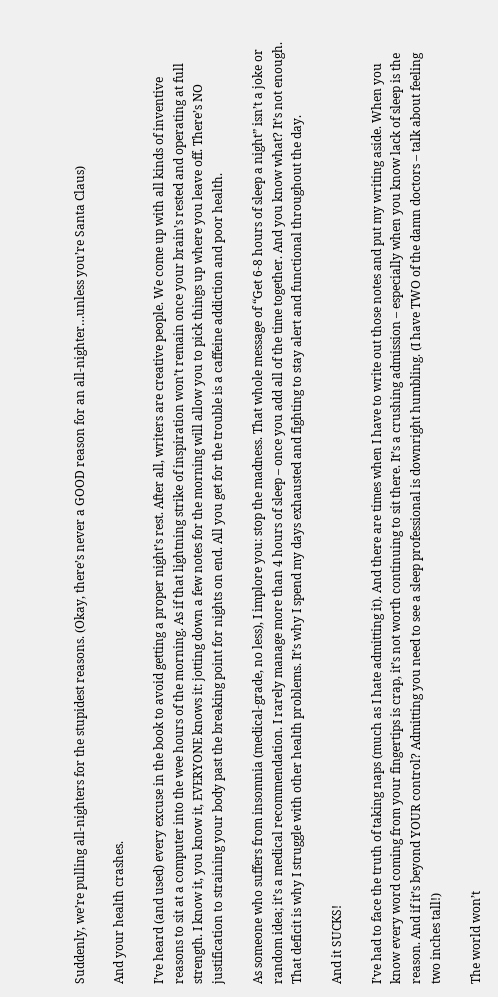Suddenly, we’re pulling all-nighters for the stupidest reasons. (Okay, there’s never a GOOD reason for an all-nighter…unless you’re Santa Claus)

And your health crashes.

I’ve heard (and used) every excuse in the book to avoid getting a proper night’s rest. After all, writers are creative people. We come up with all kinds of inventive reasons to sit at a computer into the wee hours of the morning. As if that lightning strike of inspiration won’t remain once your brain’s rested and operating at full strength. I know it, you know it, EVERYONE knows it: jotting down a few notes for the morning will allow you to pick things up where you leave off. There’s NO justification to straining your body past the breaking point for nights on end. All you get for the trouble is a caffeine addiction and poor health.

As someone who suffers from insomnia (medical-grade, no less), I implore you: stop the madness. That whole message of “Get 6-8 hours of sleep a night” isn’t a joke or random idea; it’s a medical recommendation. I rarely manage more than 4 hours of sleep – once you add all of the time together. And you know what? It’s not enough. That deficit is why I struggle with other health problems. It’s why I spend my days exhausted and fighting to stay alert and functional throughout the day.

And it SUCKS!

I’ve had to face the truth of taking naps (much as I hate admitting it). And there are times when I have to write out those notes and put my writing aside. When you know every word coming from your fingertips is crap, it’s not worth continuing to sit there. It’s a crushing admission – especially when you know lack of sleep is the reason. And if it’s beyond YOUR control? Admitting you need to see a sleep professional is downright humbling. (I have TWO of the damn doctors – talk about feeling two inches tall!)

The world won’t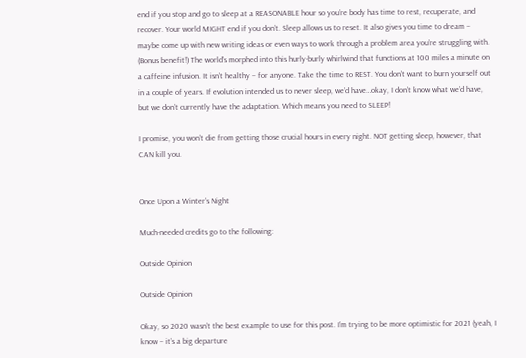end if you stop and go to sleep at a REASONABLE hour so you’re body has time to rest, recuperate, and recover. Your world MIGHT end if you don’t. Sleep allows us to reset. It also gives you time to dream – maybe come up with new writing ideas or even ways to work through a problem area you’re struggling with. (Bonus benefit!) The world’s morphed into this hurly-burly whirlwind that functions at 100 miles a minute on a caffeine infusion. It isn’t healthy – for anyone. Take the time to REST. You don’t want to burn yourself out in a couple of years. If evolution intended us to never sleep, we’d have…okay, I don’t know what we’d have, but we don’t currently have the adaptation. Which means you need to SLEEP!

I promise, you won’t die from getting those crucial hours in every night. NOT getting sleep, however, that CAN kill you.


Once Upon a Winter’s Night

Much-needed credits go to the following:

Outside Opinion

Outside Opinion

Okay, so 2020 wasn’t the best example to use for this post. I’m trying to be more optimistic for 2021 (yeah, I know – it’s a big departure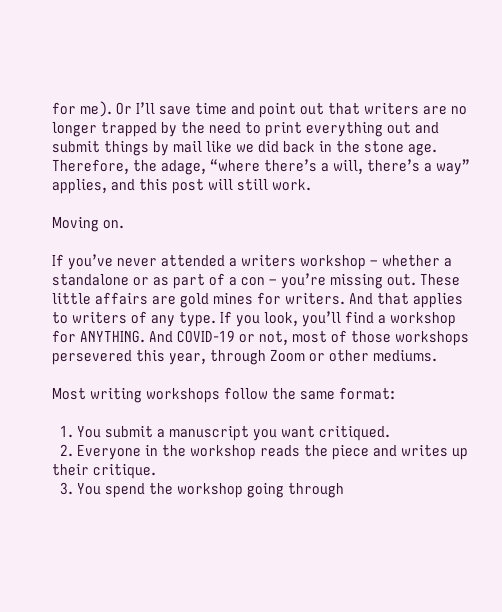for me). Or I’ll save time and point out that writers are no longer trapped by the need to print everything out and submit things by mail like we did back in the stone age. Therefore, the adage, “where there’s a will, there’s a way” applies, and this post will still work.

Moving on.

If you’ve never attended a writers workshop – whether a standalone or as part of a con – you’re missing out. These little affairs are gold mines for writers. And that applies to writers of any type. If you look, you’ll find a workshop for ANYTHING. And COVID-19 or not, most of those workshops persevered this year, through Zoom or other mediums.

Most writing workshops follow the same format:

  1. You submit a manuscript you want critiqued.
  2. Everyone in the workshop reads the piece and writes up their critique.
  3. You spend the workshop going through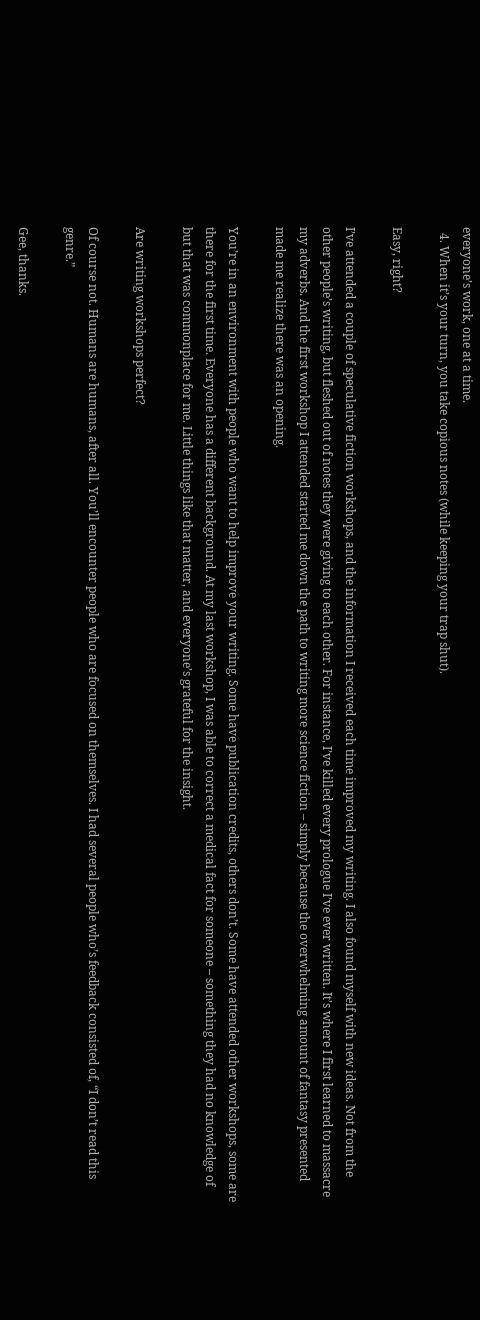everyone’s work, one at a time.
  4. When it’s your turn, you take copious notes (while keeping your trap shut).

Easy, right?

I’ve attended a couple of speculative fiction workshops, and the information I received each time improved my writing. I also found myself with new ideas. Not from the other people’s writing, but fleshed out of notes they were giving to each other. For instance, I’ve killed every prologue I’ve ever written. It’s where I first learned to massacre my adverbs. And the first workshop I attended started me down the path to writing more science fiction – simply because the overwhelming amount of fantasy presented made me realize there was an opening.

You’re in an environment with people who want to help improve your writing. Some have publication credits, others don’t. Some have attended other workshops, some are there for the first time. Everyone has a different background. At my last workshop, I was able to correct a medical fact for someone – something they had no knowledge of but that was commonplace for me. Little things like that matter, and everyone’s grateful for the insight.

Are writing workshops perfect?

Of course not. Humans are humans, after all. You’ll encounter people who are focused on themselves. I had several people who’s feedback consisted of, “I don’t read this genre.”

Gee, thanks.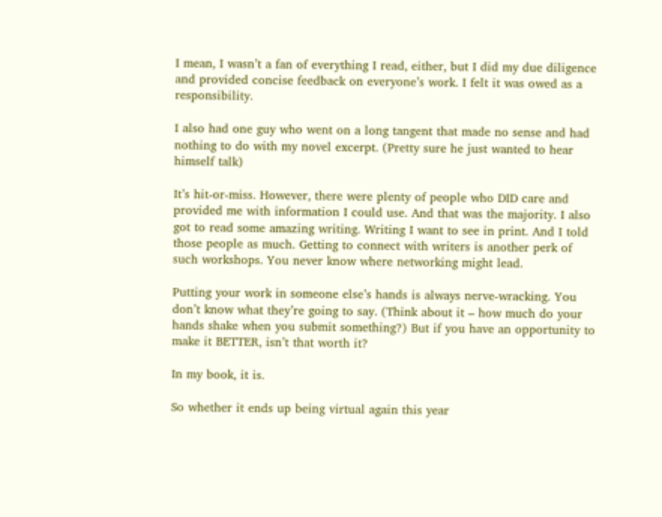I mean, I wasn’t a fan of everything I read, either, but I did my due diligence and provided concise feedback on everyone’s work. I felt it was owed as a responsibility.

I also had one guy who went on a long tangent that made no sense and had nothing to do with my novel excerpt. (Pretty sure he just wanted to hear himself talk)

It’s hit-or-miss. However, there were plenty of people who DID care and provided me with information I could use. And that was the majority. I also got to read some amazing writing. Writing I want to see in print. And I told those people as much. Getting to connect with writers is another perk of such workshops. You never know where networking might lead.

Putting your work in someone else’s hands is always nerve-wracking. You don’t know what they’re going to say. (Think about it – how much do your hands shake when you submit something?) But if you have an opportunity to make it BETTER, isn’t that worth it?

In my book, it is.

So whether it ends up being virtual again this year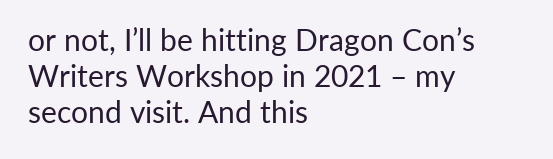or not, I’ll be hitting Dragon Con’s Writers Workshop in 2021 – my second visit. And this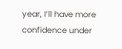year, I’ll have more confidence under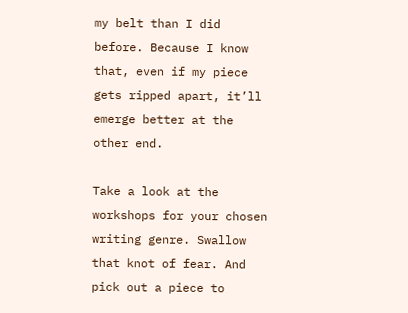my belt than I did before. Because I know that, even if my piece gets ripped apart, it’ll emerge better at the other end.

Take a look at the workshops for your chosen writing genre. Swallow that knot of fear. And pick out a piece to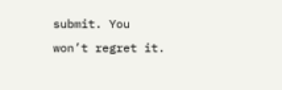submit. You won’t regret it.